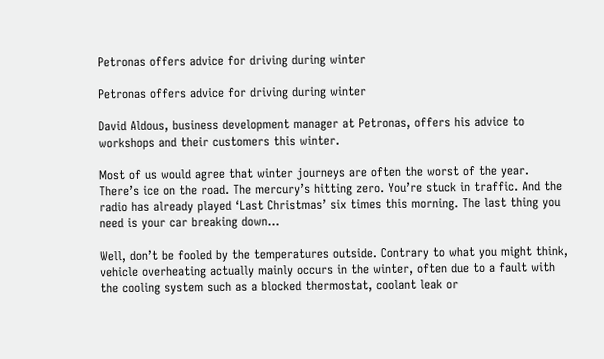Petronas offers advice for driving during winter

Petronas offers advice for driving during winter

David Aldous, business development manager at Petronas, offers his advice to workshops and their customers this winter.

Most of us would agree that winter journeys are often the worst of the year. There’s ice on the road. The mercury’s hitting zero. You’re stuck in traffic. And the radio has already played ‘Last Christmas’ six times this morning. The last thing you need is your car breaking down…

Well, don’t be fooled by the temperatures outside. Contrary to what you might think, vehicle overheating actually mainly occurs in the winter, often due to a fault with the cooling system such as a blocked thermostat, coolant leak or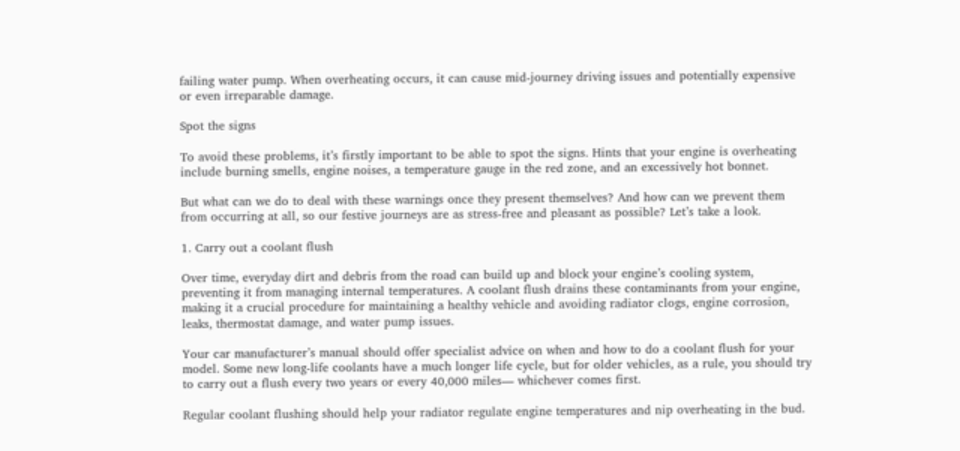failing water pump. When overheating occurs, it can cause mid-journey driving issues and potentially expensive or even irreparable damage.

Spot the signs

To avoid these problems, it’s firstly important to be able to spot the signs. Hints that your engine is overheating include burning smells, engine noises, a temperature gauge in the red zone, and an excessively hot bonnet.

But what can we do to deal with these warnings once they present themselves? And how can we prevent them from occurring at all, so our festive journeys are as stress-free and pleasant as possible? Let’s take a look.

1. Carry out a coolant flush

Over time, everyday dirt and debris from the road can build up and block your engine’s cooling system, preventing it from managing internal temperatures. A coolant flush drains these contaminants from your engine, making it a crucial procedure for maintaining a healthy vehicle and avoiding radiator clogs, engine corrosion, leaks, thermostat damage, and water pump issues.

Your car manufacturer’s manual should offer specialist advice on when and how to do a coolant flush for your model. Some new long-life coolants have a much longer life cycle, but for older vehicles, as a rule, you should try to carry out a flush every two years or every 40,000 miles— whichever comes first.

Regular coolant flushing should help your radiator regulate engine temperatures and nip overheating in the bud.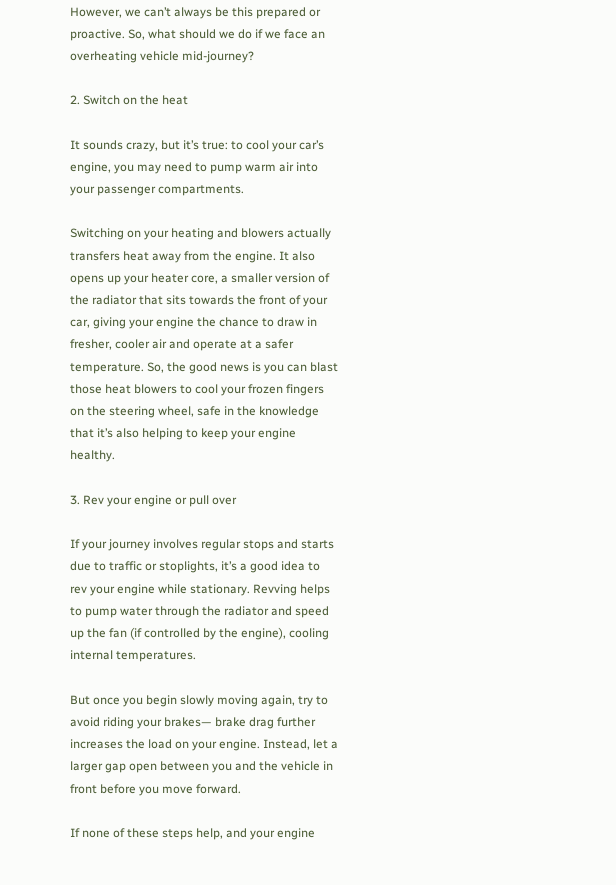However, we can’t always be this prepared or proactive. So, what should we do if we face an overheating vehicle mid-journey?

2. Switch on the heat

It sounds crazy, but it’s true: to cool your car’s engine, you may need to pump warm air into your passenger compartments.

Switching on your heating and blowers actually transfers heat away from the engine. It also opens up your heater core, a smaller version of the radiator that sits towards the front of your car, giving your engine the chance to draw in fresher, cooler air and operate at a safer temperature. So, the good news is you can blast those heat blowers to cool your frozen fingers on the steering wheel, safe in the knowledge that it’s also helping to keep your engine healthy.

3. Rev your engine or pull over

If your journey involves regular stops and starts due to traffic or stoplights, it’s a good idea to rev your engine while stationary. Revving helps to pump water through the radiator and speed up the fan (if controlled by the engine), cooling internal temperatures.

But once you begin slowly moving again, try to avoid riding your brakes— brake drag further increases the load on your engine. Instead, let a larger gap open between you and the vehicle in front before you move forward.

If none of these steps help, and your engine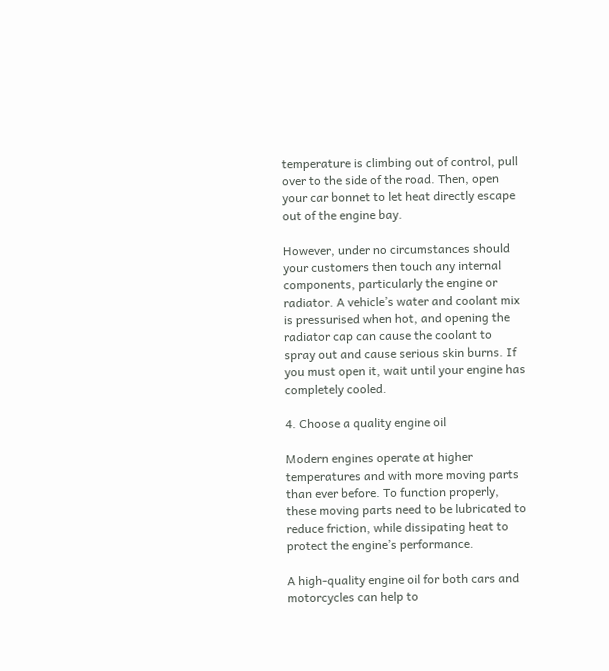temperature is climbing out of control, pull over to the side of the road. Then, open your car bonnet to let heat directly escape out of the engine bay.

However, under no circumstances should your customers then touch any internal components, particularly the engine or radiator. A vehicle’s water and coolant mix is pressurised when hot, and opening the radiator cap can cause the coolant to spray out and cause serious skin burns. If you must open it, wait until your engine has completely cooled.

4. Choose a quality engine oil

Modern engines operate at higher temperatures and with more moving parts than ever before. To function properly, these moving parts need to be lubricated to reduce friction, while dissipating heat to protect the engine’s performance.

A high-quality engine oil for both cars and motorcycles can help to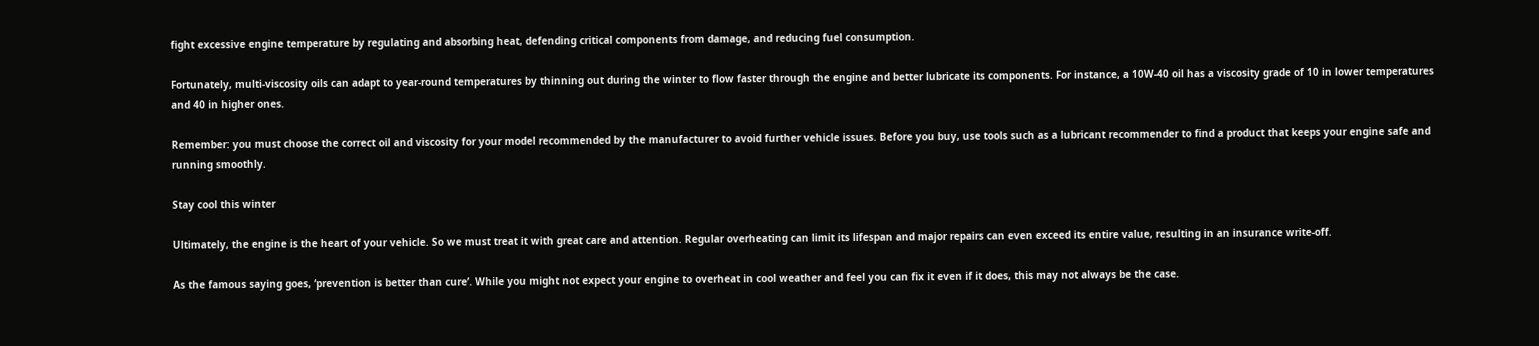fight excessive engine temperature by regulating and absorbing heat, defending critical components from damage, and reducing fuel consumption.

Fortunately, multi-viscosity oils can adapt to year-round temperatures by thinning out during the winter to flow faster through the engine and better lubricate its components. For instance, a 10W-40 oil has a viscosity grade of 10 in lower temperatures and 40 in higher ones.

Remember: you must choose the correct oil and viscosity for your model recommended by the manufacturer to avoid further vehicle issues. Before you buy, use tools such as a lubricant recommender to find a product that keeps your engine safe and running smoothly.

Stay cool this winter

Ultimately, the engine is the heart of your vehicle. So we must treat it with great care and attention. Regular overheating can limit its lifespan and major repairs can even exceed its entire value, resulting in an insurance write-off.

As the famous saying goes, ‘prevention is better than cure’. While you might not expect your engine to overheat in cool weather and feel you can fix it even if it does, this may not always be the case.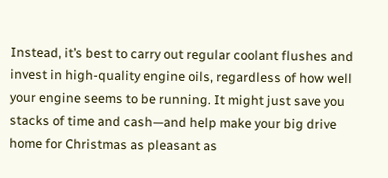Instead, it’s best to carry out regular coolant flushes and invest in high-quality engine oils, regardless of how well your engine seems to be running. It might just save you stacks of time and cash—and help make your big drive home for Christmas as pleasant as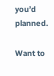you’d planned.

Want to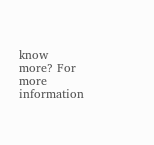know more? For more information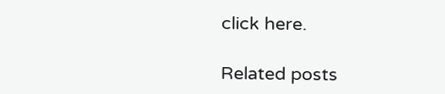click here.

Related posts